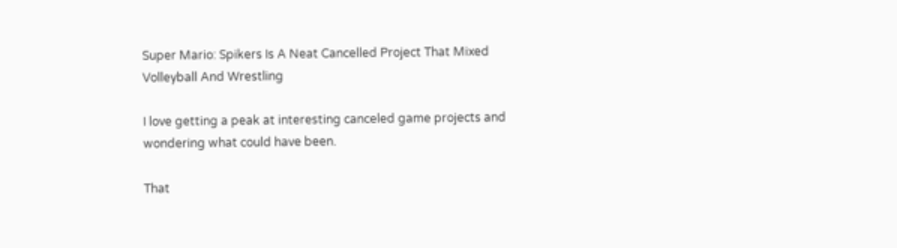Super Mario: Spikers Is A Neat Cancelled Project That Mixed Volleyball And Wrestling

I love getting a peak at interesting canceled game projects and wondering what could have been.

That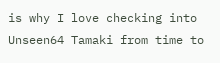is why I love checking into Unseen64 Tamaki from time to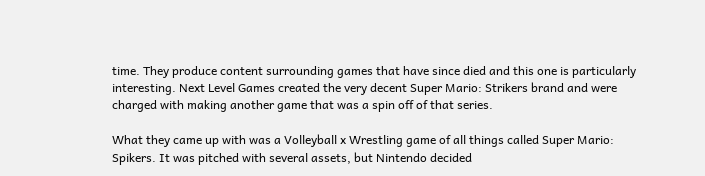time. They produce content surrounding games that have since died and this one is particularly interesting. Next Level Games created the very decent Super Mario: Strikers brand and were charged with making another game that was a spin off of that series.

What they came up with was a Volleyball x Wrestling game of all things called Super Mario: Spikers. It was pitched with several assets, but Nintendo decided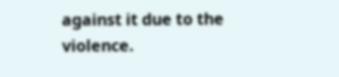against it due to the violence.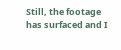Still, the footage has surfaced and I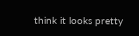think it looks pretty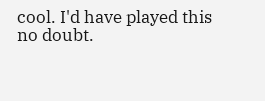cool. I'd have played this no doubt.